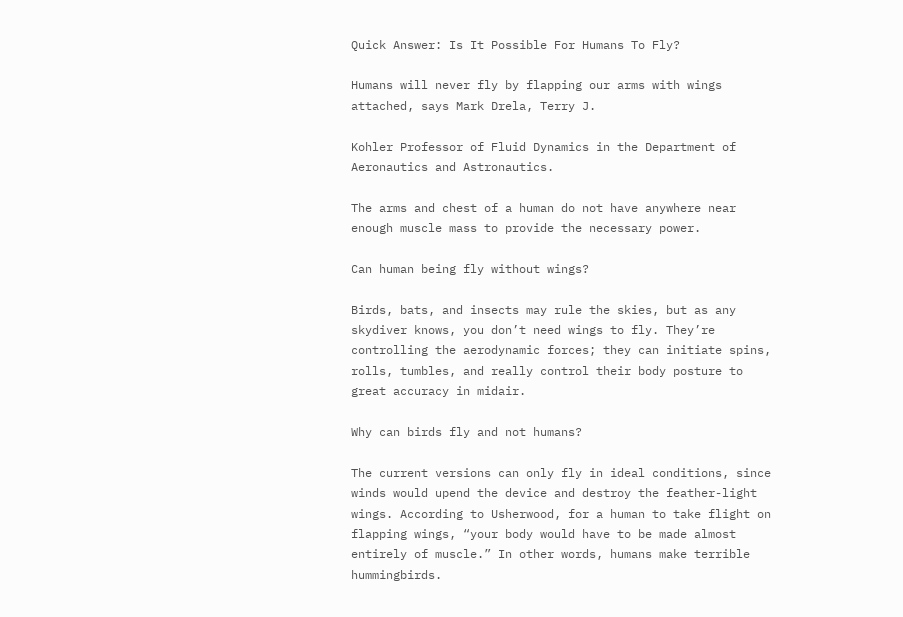Quick Answer: Is It Possible For Humans To Fly?

Humans will never fly by flapping our arms with wings attached, says Mark Drela, Terry J.

Kohler Professor of Fluid Dynamics in the Department of Aeronautics and Astronautics.

The arms and chest of a human do not have anywhere near enough muscle mass to provide the necessary power.

Can human being fly without wings?

Birds, bats, and insects may rule the skies, but as any skydiver knows, you don’t need wings to fly. They’re controlling the aerodynamic forces; they can initiate spins, rolls, tumbles, and really control their body posture to great accuracy in midair.

Why can birds fly and not humans?

The current versions can only fly in ideal conditions, since winds would upend the device and destroy the feather-light wings. According to Usherwood, for a human to take flight on flapping wings, “your body would have to be made almost entirely of muscle.” In other words, humans make terrible hummingbirds.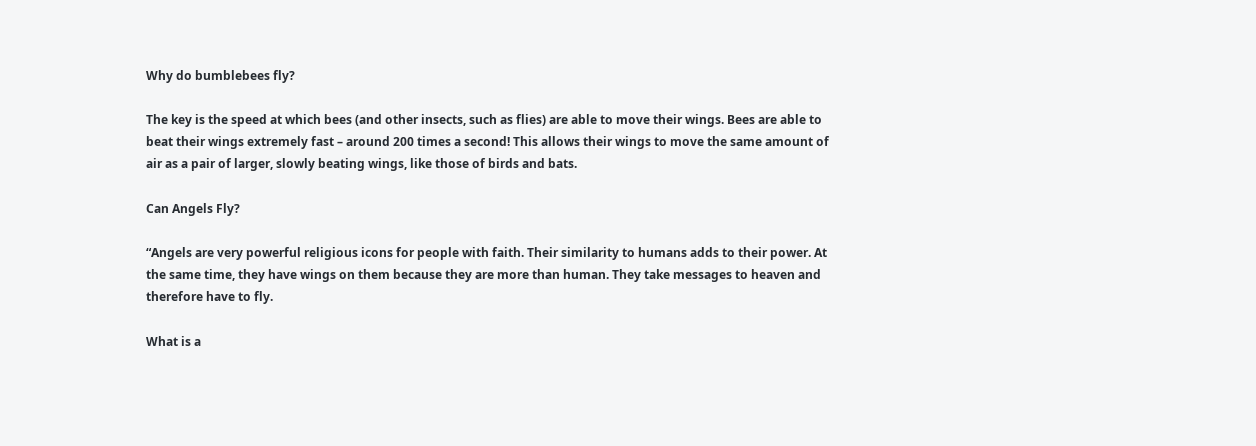Why do bumblebees fly?

The key is the speed at which bees (and other insects, such as flies) are able to move their wings. Bees are able to beat their wings extremely fast – around 200 times a second! This allows their wings to move the same amount of air as a pair of larger, slowly beating wings, like those of birds and bats.

Can Angels Fly?

“Angels are very powerful religious icons for people with faith. Their similarity to humans adds to their power. At the same time, they have wings on them because they are more than human. They take messages to heaven and therefore have to fly.

What is a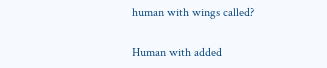human with wings called?

Human with added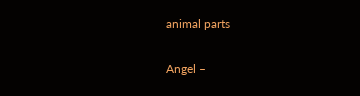animal parts

Angel –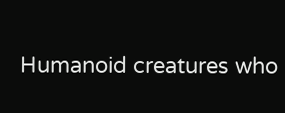Humanoid creatures who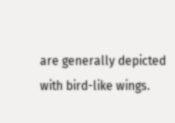are generally depicted with bird-like wings.